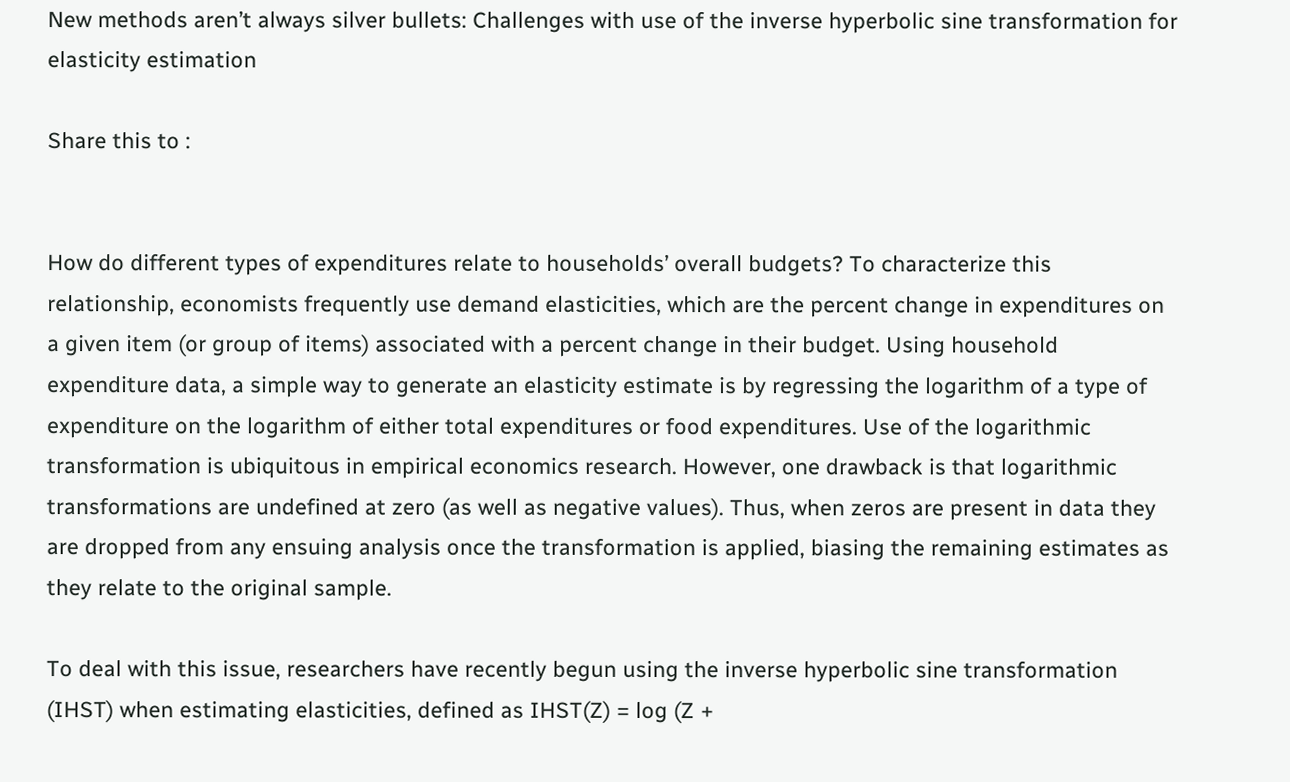New methods aren’t always silver bullets: Challenges with use of the inverse hyperbolic sine transformation for elasticity estimation

Share this to :


How do different types of expenditures relate to households’ overall budgets? To characterize this relationship, economists frequently use demand elasticities, which are the percent change in expenditures on a given item (or group of items) associated with a percent change in their budget. Using household expenditure data, a simple way to generate an elasticity estimate is by regressing the logarithm of a type of expenditure on the logarithm of either total expenditures or food expenditures. Use of the logarithmic transformation is ubiquitous in empirical economics research. However, one drawback is that logarithmic transformations are undefined at zero (as well as negative values). Thus, when zeros are present in data they are dropped from any ensuing analysis once the transformation is applied, biasing the remaining estimates as they relate to the original sample.

To deal with this issue, researchers have recently begun using the inverse hyperbolic sine transformation (IHST) when estimating elasticities, defined as IHST(Z) = log (Z +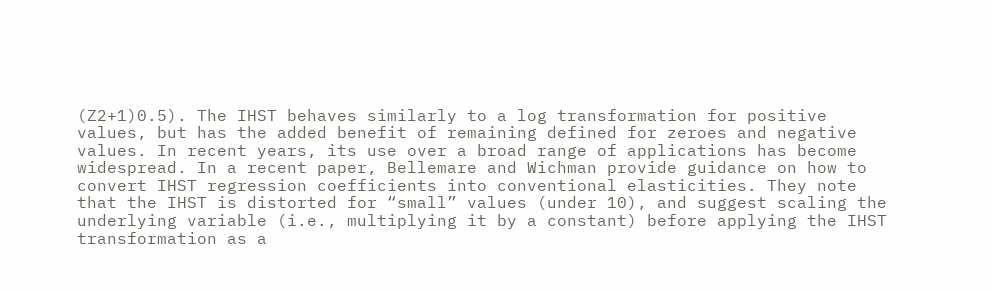(Z2+1)0.5). The IHST behaves similarly to a log transformation for positive values, but has the added benefit of remaining defined for zeroes and negative values. In recent years, its use over a broad range of applications has become widespread. In a recent paper, Bellemare and Wichman provide guidance on how to convert IHST regression coefficients into conventional elasticities. They note that the IHST is distorted for “small” values (under 10), and suggest scaling the underlying variable (i.e., multiplying it by a constant) before applying the IHST transformation as a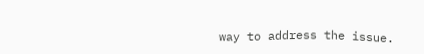way to address the issue.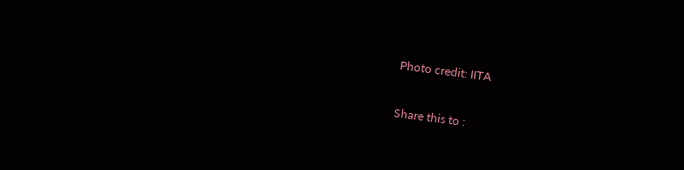Photo credit: IITA

Share this to :